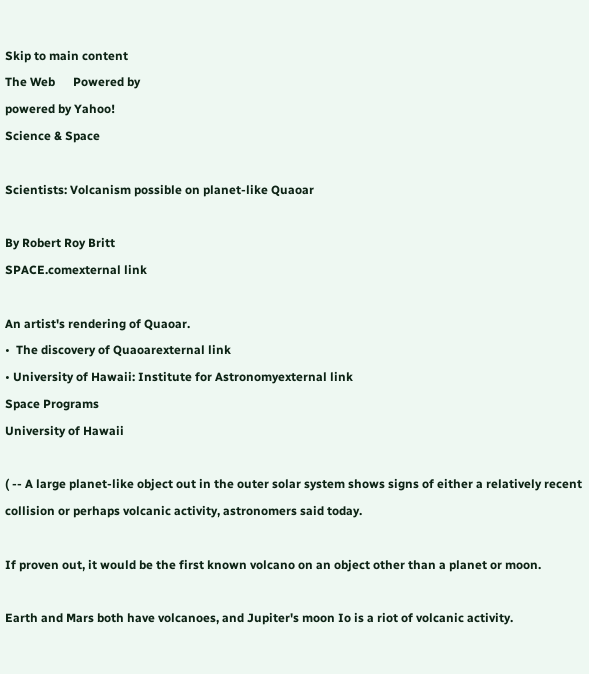Skip to main content
The Web      Powered by
powered by Yahoo!
Science & Space

Scientists: Volcanism possible on planet-like Quaoar

By Robert Roy Britt
SPACE.comexternal link

An artist's rendering of Quaoar.
•  The discovery of Quaoarexternal link
• University of Hawaii: Institute for Astronomyexternal link
Space Programs
University of Hawaii

( -- A large planet-like object out in the outer solar system shows signs of either a relatively recent collision or perhaps volcanic activity, astronomers said today.

If proven out, it would be the first known volcano on an object other than a planet or moon.

Earth and Mars both have volcanoes, and Jupiter's moon Io is a riot of volcanic activity.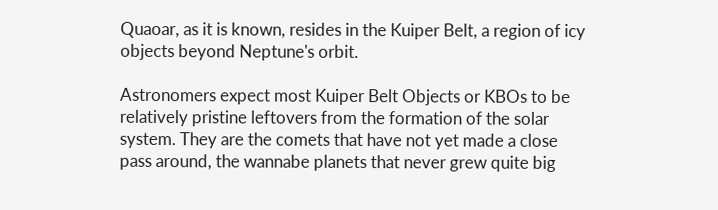Quaoar, as it is known, resides in the Kuiper Belt, a region of icy objects beyond Neptune's orbit.

Astronomers expect most Kuiper Belt Objects or KBOs to be relatively pristine leftovers from the formation of the solar system. They are the comets that have not yet made a close pass around, the wannabe planets that never grew quite big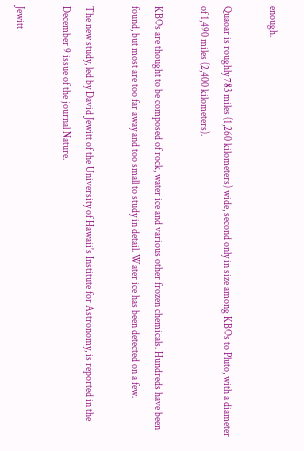enough.

Quaoar is roughly 783 miles (1,260 kilometers) wide, second only in size among KBOs to Pluto, with a diameter of 1,490 miles (2,400 kilometers).

KBOs are thought to be composed of rock, water ice and various other frozen chemicals. Hundreds have been found, but most are too far away and too small to study in detail. Water ice has been detected on a few.

The new study, led by David Jewitt of the University of Hawaii's Institute for Astronomy, is reported in the December 9 issue of the journal Nature.

Jewitt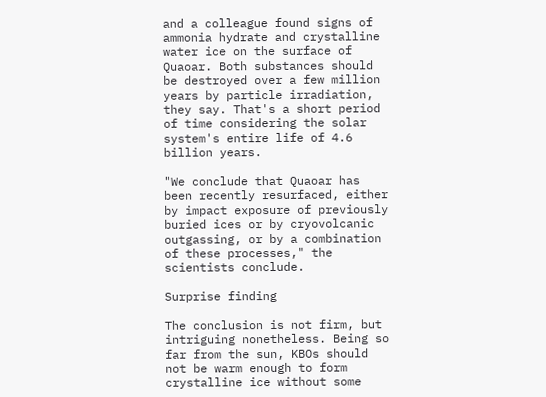and a colleague found signs of ammonia hydrate and crystalline water ice on the surface of Quaoar. Both substances should be destroyed over a few million years by particle irradiation, they say. That's a short period of time considering the solar system's entire life of 4.6 billion years.

"We conclude that Quaoar has been recently resurfaced, either by impact exposure of previously buried ices or by cryovolcanic outgassing, or by a combination of these processes," the scientists conclude.

Surprise finding

The conclusion is not firm, but intriguing nonetheless. Being so far from the sun, KBOs should not be warm enough to form crystalline ice without some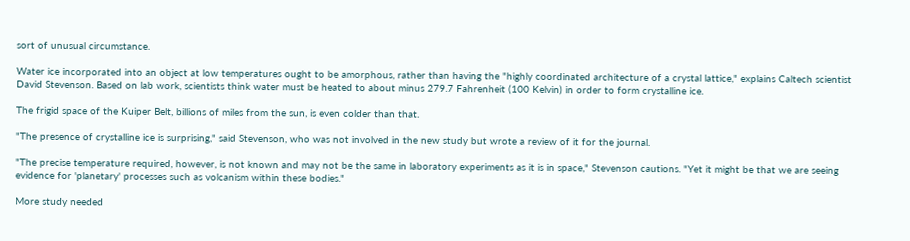sort of unusual circumstance.

Water ice incorporated into an object at low temperatures ought to be amorphous, rather than having the "highly coordinated architecture of a crystal lattice," explains Caltech scientist David Stevenson. Based on lab work, scientists think water must be heated to about minus 279.7 Fahrenheit (100 Kelvin) in order to form crystalline ice.

The frigid space of the Kuiper Belt, billions of miles from the sun, is even colder than that.

"The presence of crystalline ice is surprising," said Stevenson, who was not involved in the new study but wrote a review of it for the journal.

"The precise temperature required, however, is not known and may not be the same in laboratory experiments as it is in space," Stevenson cautions. "Yet it might be that we are seeing evidence for 'planetary' processes such as volcanism within these bodies."

More study needed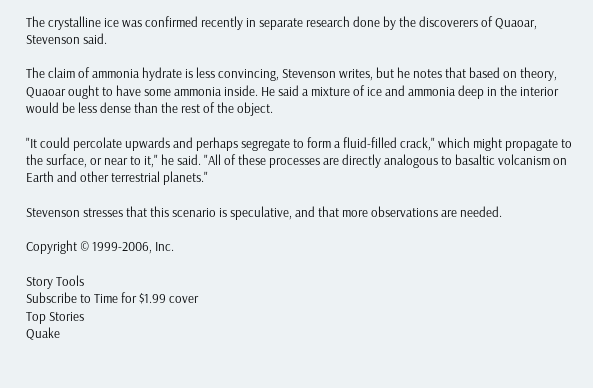The crystalline ice was confirmed recently in separate research done by the discoverers of Quaoar, Stevenson said.

The claim of ammonia hydrate is less convincing, Stevenson writes, but he notes that based on theory, Quaoar ought to have some ammonia inside. He said a mixture of ice and ammonia deep in the interior would be less dense than the rest of the object.

"It could percolate upwards and perhaps segregate to form a fluid-filled crack," which might propagate to the surface, or near to it," he said. "All of these processes are directly analogous to basaltic volcanism on Earth and other terrestrial planets."

Stevenson stresses that this scenario is speculative, and that more observations are needed.

Copyright © 1999-2006, Inc.

Story Tools
Subscribe to Time for $1.99 cover
Top Stories
Quake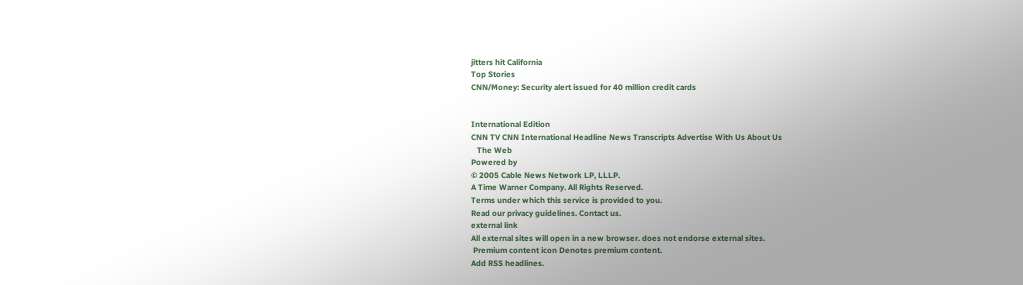jitters hit California
Top Stories
CNN/Money: Security alert issued for 40 million credit cards


International Edition
CNN TV CNN International Headline News Transcripts Advertise With Us About Us
   The Web
Powered by
© 2005 Cable News Network LP, LLLP.
A Time Warner Company. All Rights Reserved.
Terms under which this service is provided to you.
Read our privacy guidelines. Contact us.
external link
All external sites will open in a new browser. does not endorse external sites.
 Premium content icon Denotes premium content.
Add RSS headlines.